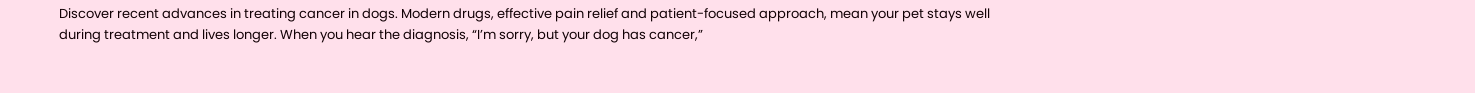Discover recent advances in treating cancer in dogs. Modern drugs, effective pain relief and patient-focused approach, mean your pet stays well during treatment and lives longer. When you hear the diagnosis, “I’m sorry, but your dog has cancer,”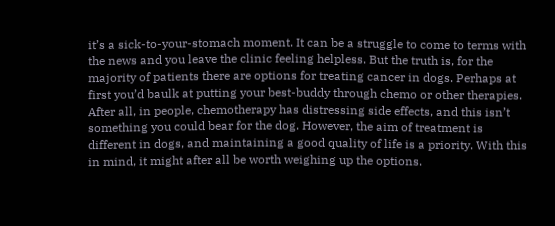it’s a sick-to-your-stomach moment. It can be a struggle to come to terms with the news and you leave the clinic feeling helpless. But the truth is, for the majority of patients there are options for treating cancer in dogs. Perhaps at first you’d baulk at putting your best-buddy through chemo or other therapies. After all, in people, chemotherapy has distressing side effects, and this isn’t something you could bear for the dog. However, the aim of treatment is different in dogs, and maintaining a good quality of life is a priority. With this in mind, it might after all be worth weighing up the options.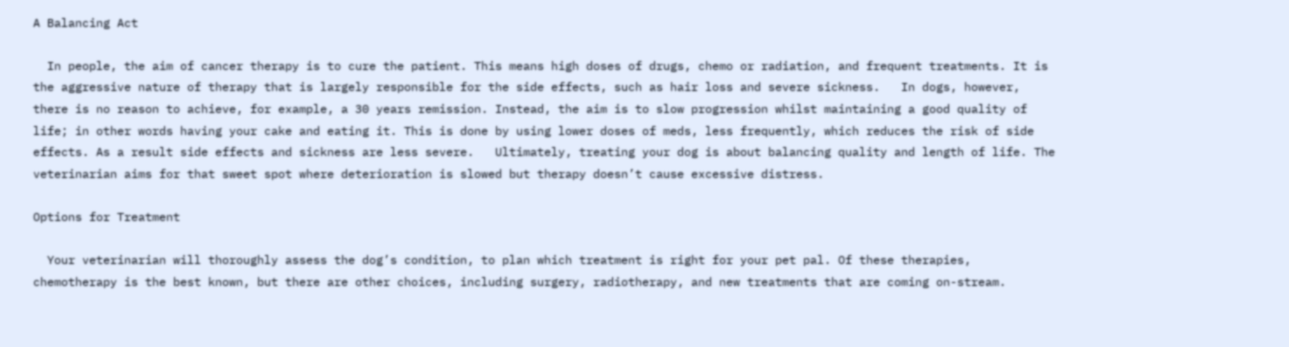A Balancing Act

  In people, the aim of cancer therapy is to cure the patient. This means high doses of drugs, chemo or radiation, and frequent treatments. It is the aggressive nature of therapy that is largely responsible for the side effects, such as hair loss and severe sickness.   In dogs, however, there is no reason to achieve, for example, a 30 years remission. Instead, the aim is to slow progression whilst maintaining a good quality of life; in other words having your cake and eating it. This is done by using lower doses of meds, less frequently, which reduces the risk of side effects. As a result side effects and sickness are less severe.   Ultimately, treating your dog is about balancing quality and length of life. The veterinarian aims for that sweet spot where deterioration is slowed but therapy doesn’t cause excessive distress.

Options for Treatment

  Your veterinarian will thoroughly assess the dog’s condition, to plan which treatment is right for your pet pal. Of these therapies, chemotherapy is the best known, but there are other choices, including surgery, radiotherapy, and new treatments that are coming on-stream.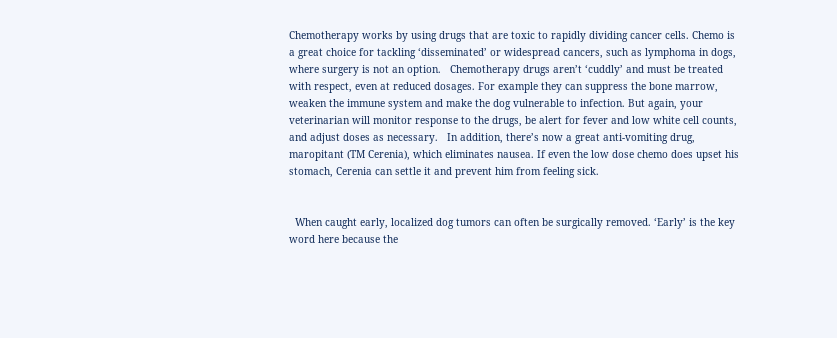Chemotherapy works by using drugs that are toxic to rapidly dividing cancer cells. Chemo is a great choice for tackling ‘disseminated’ or widespread cancers, such as lymphoma in dogs, where surgery is not an option.   Chemotherapy drugs aren’t ‘cuddly’ and must be treated with respect, even at reduced dosages. For example they can suppress the bone marrow, weaken the immune system and make the dog vulnerable to infection. But again, your veterinarian will monitor response to the drugs, be alert for fever and low white cell counts, and adjust doses as necessary.   In addition, there’s now a great anti-vomiting drug, maropitant (TM Cerenia), which eliminates nausea. If even the low dose chemo does upset his stomach, Cerenia can settle it and prevent him from feeling sick.


  When caught early, localized dog tumors can often be surgically removed. ‘Early’ is the key word here because the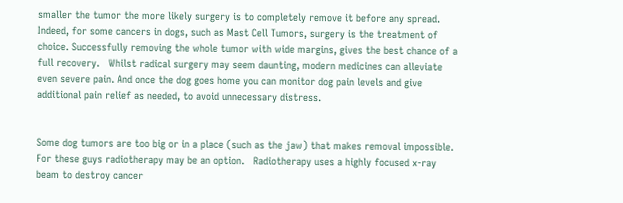smaller the tumor the more likely surgery is to completely remove it before any spread.   Indeed, for some cancers in dogs, such as Mast Cell Tumors, surgery is the treatment of choice. Successfully removing the whole tumor with wide margins, gives the best chance of a full recovery.   Whilst radical surgery may seem daunting, modern medicines can alleviate even severe pain. And once the dog goes home you can monitor dog pain levels and give additional pain relief as needed, to avoid unnecessary distress.


Some dog tumors are too big or in a place (such as the jaw) that makes removal impossible. For these guys radiotherapy may be an option.   Radiotherapy uses a highly focused x-ray beam to destroy cancer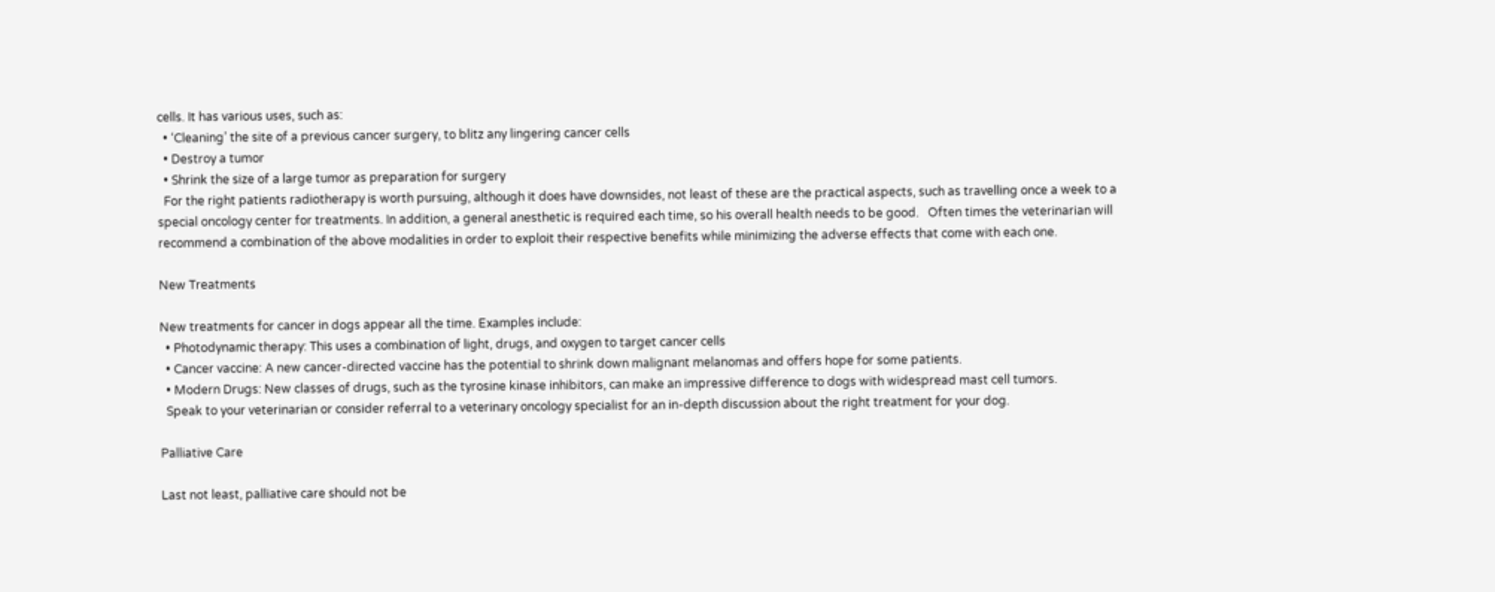cells. It has various uses, such as:
  • ‘Cleaning’ the site of a previous cancer surgery, to blitz any lingering cancer cells
  • Destroy a tumor
  • Shrink the size of a large tumor as preparation for surgery
  For the right patients radiotherapy is worth pursuing, although it does have downsides, not least of these are the practical aspects, such as travelling once a week to a special oncology center for treatments. In addition, a general anesthetic is required each time, so his overall health needs to be good.   Often times the veterinarian will recommend a combination of the above modalities in order to exploit their respective benefits while minimizing the adverse effects that come with each one.

New Treatments

New treatments for cancer in dogs appear all the time. Examples include:
  • Photodynamic therapy: This uses a combination of light, drugs, and oxygen to target cancer cells
  • Cancer vaccine: A new cancer-directed vaccine has the potential to shrink down malignant melanomas and offers hope for some patients.
  • Modern Drugs: New classes of drugs, such as the tyrosine kinase inhibitors, can make an impressive difference to dogs with widespread mast cell tumors.
  Speak to your veterinarian or consider referral to a veterinary oncology specialist for an in-depth discussion about the right treatment for your dog.

Palliative Care

Last not least, palliative care should not be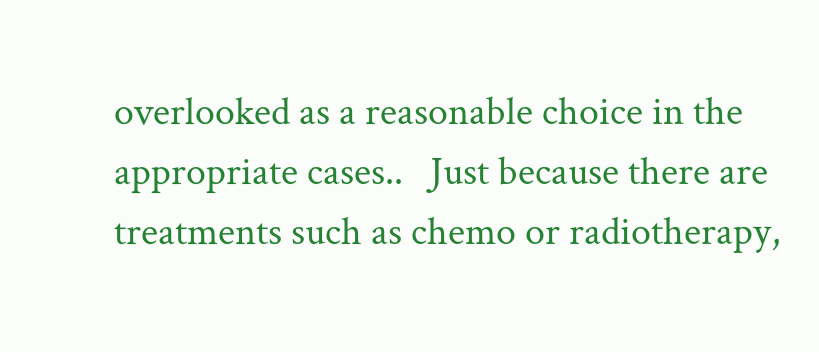overlooked as a reasonable choice in the appropriate cases..   Just because there are treatments such as chemo or radiotherapy,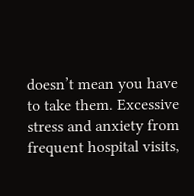doesn’t mean you have to take them. Excessive stress and anxiety from frequent hospital visits,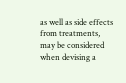as well as side effects from treatments, may be considered when devising a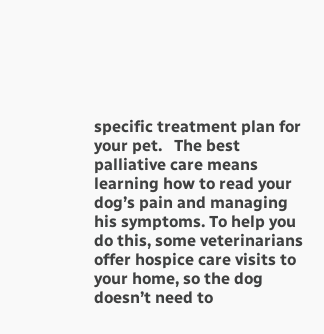specific treatment plan for your pet.   The best palliative care means learning how to read your dog’s pain and managing his symptoms. To help you do this, some veterinarians offer hospice care visits to your home, so the dog doesn’t need to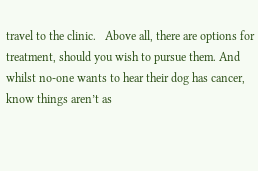travel to the clinic.   Above all, there are options for treatment, should you wish to pursue them. And whilst no-one wants to hear their dog has cancer, know things aren’t as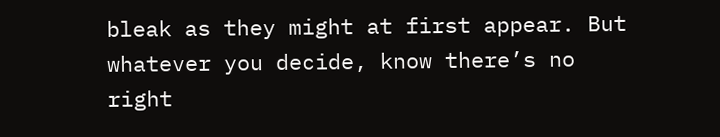bleak as they might at first appear. But whatever you decide, know there’s no right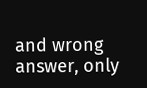and wrong answer, only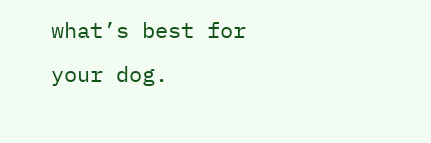what’s best for your dog.